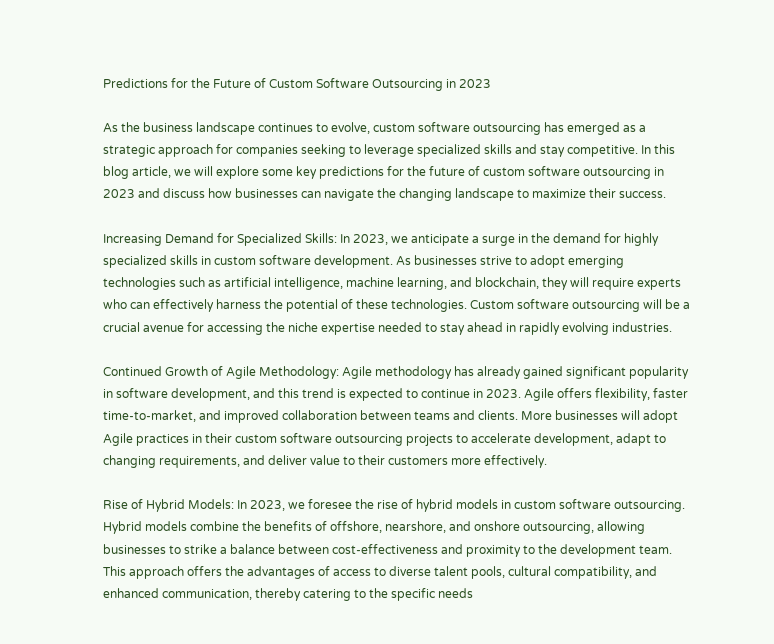Predictions for the Future of Custom Software Outsourcing in 2023

As the business landscape continues to evolve, custom software outsourcing has emerged as a strategic approach for companies seeking to leverage specialized skills and stay competitive. In this blog article, we will explore some key predictions for the future of custom software outsourcing in 2023 and discuss how businesses can navigate the changing landscape to maximize their success.

Increasing Demand for Specialized Skills: In 2023, we anticipate a surge in the demand for highly specialized skills in custom software development. As businesses strive to adopt emerging technologies such as artificial intelligence, machine learning, and blockchain, they will require experts who can effectively harness the potential of these technologies. Custom software outsourcing will be a crucial avenue for accessing the niche expertise needed to stay ahead in rapidly evolving industries.

Continued Growth of Agile Methodology: Agile methodology has already gained significant popularity in software development, and this trend is expected to continue in 2023. Agile offers flexibility, faster time-to-market, and improved collaboration between teams and clients. More businesses will adopt Agile practices in their custom software outsourcing projects to accelerate development, adapt to changing requirements, and deliver value to their customers more effectively.

Rise of Hybrid Models: In 2023, we foresee the rise of hybrid models in custom software outsourcing. Hybrid models combine the benefits of offshore, nearshore, and onshore outsourcing, allowing businesses to strike a balance between cost-effectiveness and proximity to the development team. This approach offers the advantages of access to diverse talent pools, cultural compatibility, and enhanced communication, thereby catering to the specific needs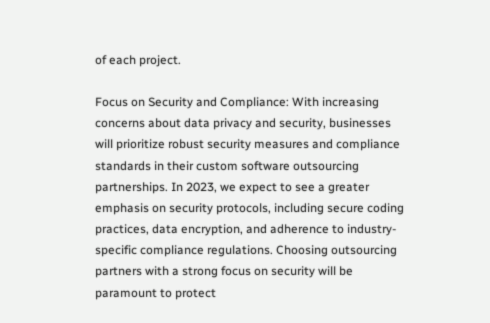of each project.

Focus on Security and Compliance: With increasing concerns about data privacy and security, businesses will prioritize robust security measures and compliance standards in their custom software outsourcing partnerships. In 2023, we expect to see a greater emphasis on security protocols, including secure coding practices, data encryption, and adherence to industry-specific compliance regulations. Choosing outsourcing partners with a strong focus on security will be paramount to protect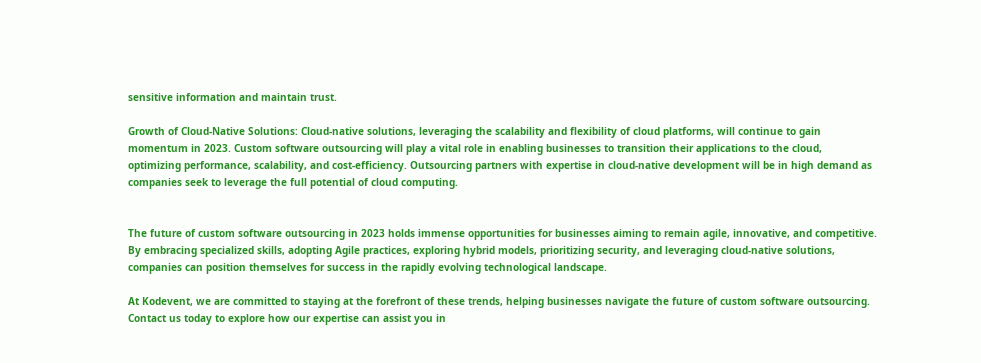sensitive information and maintain trust.

Growth of Cloud-Native Solutions: Cloud-native solutions, leveraging the scalability and flexibility of cloud platforms, will continue to gain momentum in 2023. Custom software outsourcing will play a vital role in enabling businesses to transition their applications to the cloud, optimizing performance, scalability, and cost-efficiency. Outsourcing partners with expertise in cloud-native development will be in high demand as companies seek to leverage the full potential of cloud computing.


The future of custom software outsourcing in 2023 holds immense opportunities for businesses aiming to remain agile, innovative, and competitive. By embracing specialized skills, adopting Agile practices, exploring hybrid models, prioritizing security, and leveraging cloud-native solutions, companies can position themselves for success in the rapidly evolving technological landscape.

At Kodevent, we are committed to staying at the forefront of these trends, helping businesses navigate the future of custom software outsourcing. Contact us today to explore how our expertise can assist you in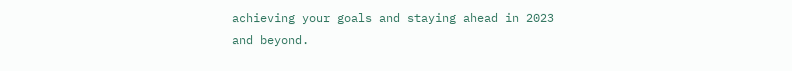achieving your goals and staying ahead in 2023 and beyond.